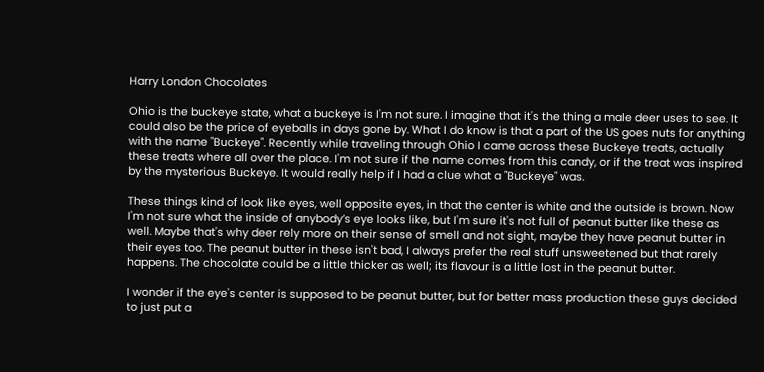Harry London Chocolates

Ohio is the buckeye state, what a buckeye is I'm not sure. I imagine that it's the thing a male deer uses to see. It could also be the price of eyeballs in days gone by. What I do know is that a part of the US goes nuts for anything with the name "Buckeye". Recently while traveling through Ohio I came across these Buckeye treats, actually these treats where all over the place. I'm not sure if the name comes from this candy, or if the treat was inspired by the mysterious Buckeye. It would really help if I had a clue what a "Buckeye" was.

These things kind of look like eyes, well opposite eyes, in that the center is white and the outside is brown. Now I'm not sure what the inside of anybody’s eye looks like, but I'm sure it's not full of peanut butter like these as well. Maybe that's why deer rely more on their sense of smell and not sight, maybe they have peanut butter in their eyes too. The peanut butter in these isn't bad, I always prefer the real stuff unsweetened but that rarely happens. The chocolate could be a little thicker as well; its flavour is a little lost in the peanut butter.

I wonder if the eye's center is supposed to be peanut butter, but for better mass production these guys decided to just put a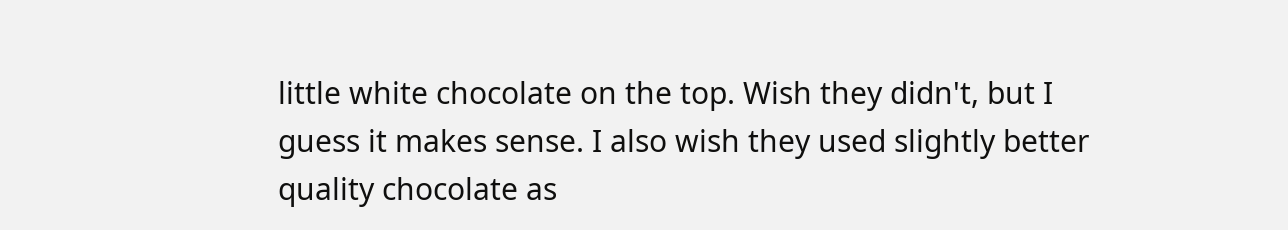little white chocolate on the top. Wish they didn't, but I guess it makes sense. I also wish they used slightly better quality chocolate as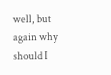well, but again why should I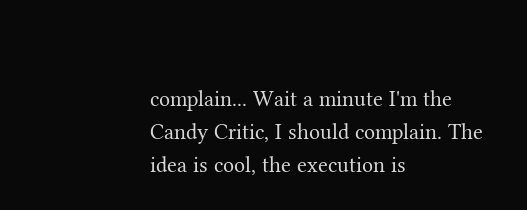complain... Wait a minute I'm the Candy Critic, I should complain. The idea is cool, the execution is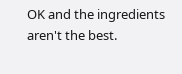OK and the ingredients aren't the best.